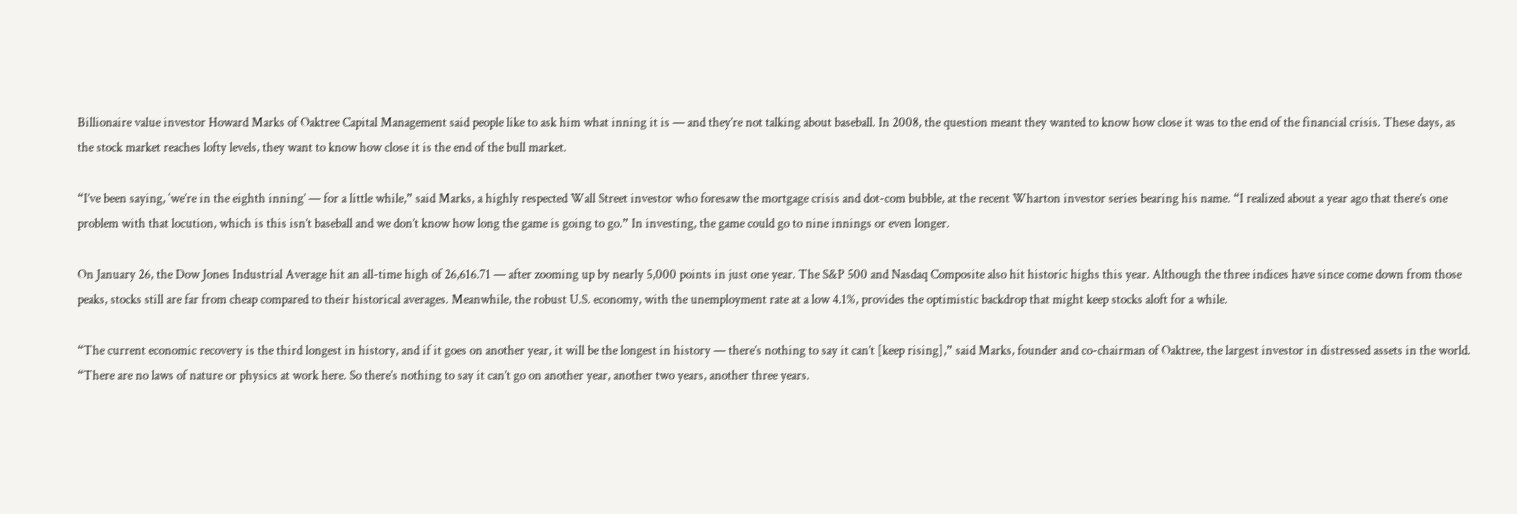Billionaire value investor Howard Marks of Oaktree Capital Management said people like to ask him what inning it is — and they’re not talking about baseball. In 2008, the question meant they wanted to know how close it was to the end of the financial crisis. These days, as the stock market reaches lofty levels, they want to know how close it is the end of the bull market.

“I’ve been saying, ‘we’re in the eighth inning’ — for a little while,” said Marks, a highly respected Wall Street investor who foresaw the mortgage crisis and dot-com bubble, at the recent Wharton investor series bearing his name. “I realized about a year ago that there’s one problem with that locution, which is this isn’t baseball and we don’t know how long the game is going to go.” In investing, the game could go to nine innings or even longer.

On January 26, the Dow Jones Industrial Average hit an all-time high of 26,616.71 — after zooming up by nearly 5,000 points in just one year. The S&P 500 and Nasdaq Composite also hit historic highs this year. Although the three indices have since come down from those peaks, stocks still are far from cheap compared to their historical averages. Meanwhile, the robust U.S. economy, with the unemployment rate at a low 4.1%, provides the optimistic backdrop that might keep stocks aloft for a while.

“The current economic recovery is the third longest in history, and if it goes on another year, it will be the longest in history — there’s nothing to say it can’t [keep rising],” said Marks, founder and co-chairman of Oaktree, the largest investor in distressed assets in the world. “There are no laws of nature or physics at work here. So there’s nothing to say it can’t go on another year, another two years, another three years.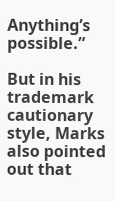Anything’s possible.”

But in his trademark cautionary style, Marks also pointed out that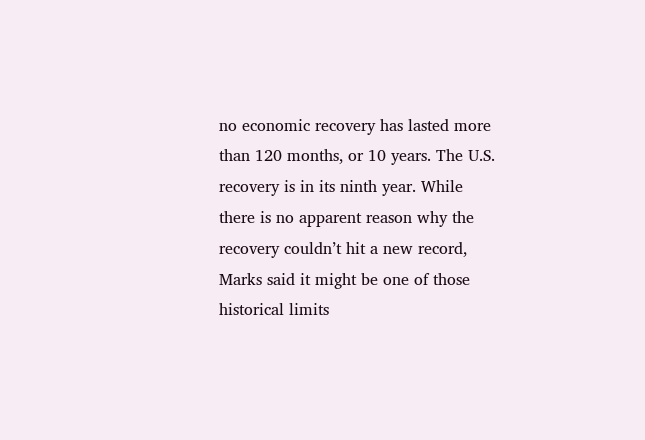no economic recovery has lasted more than 120 months, or 10 years. The U.S. recovery is in its ninth year. While there is no apparent reason why the recovery couldn’t hit a new record, Marks said it might be one of those historical limits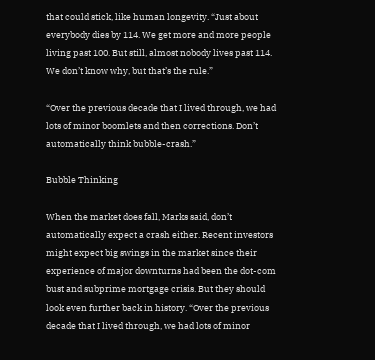that could stick, like human longevity. “Just about everybody dies by 114. We get more and more people living past 100. But still, almost nobody lives past 114. We don’t know why, but that’s the rule.”

“Over the previous decade that I lived through, we had lots of minor boomlets and then corrections. Don’t automatically think bubble-crash.”

Bubble Thinking

When the market does fall, Marks said, don’t automatically expect a crash either. Recent investors might expect big swings in the market since their experience of major downturns had been the dot-com bust and subprime mortgage crisis. But they should look even further back in history. “Over the previous decade that I lived through, we had lots of minor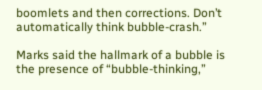boomlets and then corrections. Don’t automatically think bubble-crash.”

Marks said the hallmark of a bubble is the presence of “bubble-thinking,”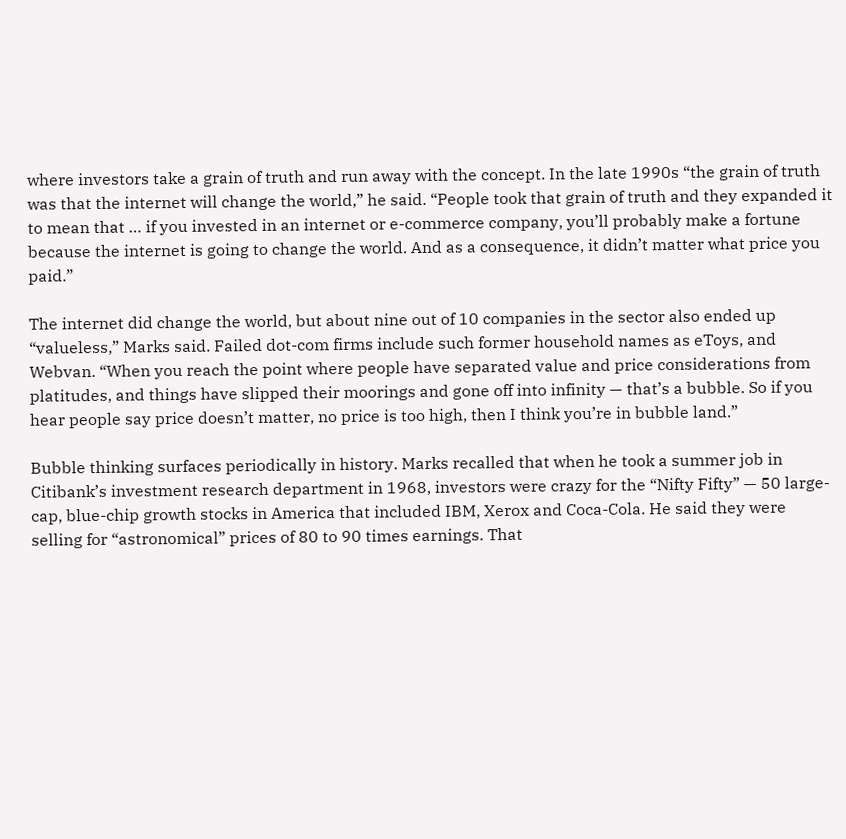where investors take a grain of truth and run away with the concept. In the late 1990s “the grain of truth was that the internet will change the world,” he said. “People took that grain of truth and they expanded it to mean that … if you invested in an internet or e-commerce company, you’ll probably make a fortune because the internet is going to change the world. And as a consequence, it didn’t matter what price you paid.”

The internet did change the world, but about nine out of 10 companies in the sector also ended up “valueless,” Marks said. Failed dot-com firms include such former household names as eToys, and Webvan. “When you reach the point where people have separated value and price considerations from platitudes, and things have slipped their moorings and gone off into infinity — that’s a bubble. So if you hear people say price doesn’t matter, no price is too high, then I think you’re in bubble land.”

Bubble thinking surfaces periodically in history. Marks recalled that when he took a summer job in Citibank’s investment research department in 1968, investors were crazy for the “Nifty Fifty” — 50 large-cap, blue-chip growth stocks in America that included IBM, Xerox and Coca-Cola. He said they were selling for “astronomical” prices of 80 to 90 times earnings. That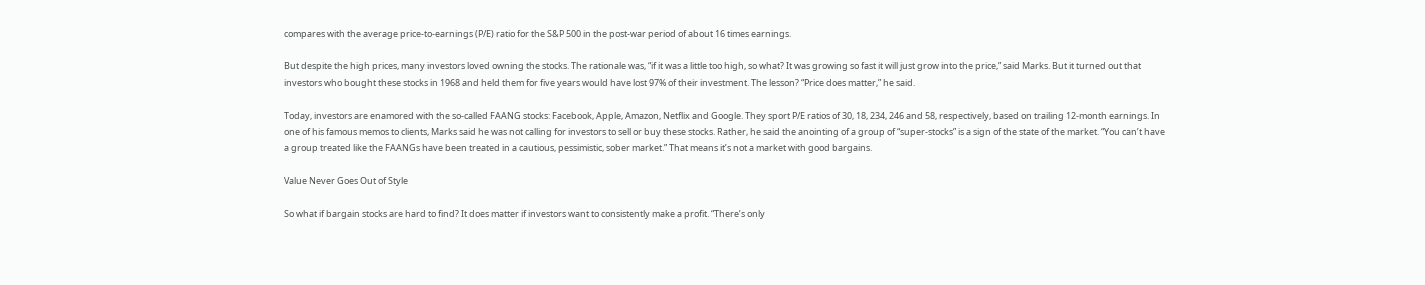compares with the average price-to-earnings (P/E) ratio for the S&P 500 in the post-war period of about 16 times earnings.

But despite the high prices, many investors loved owning the stocks. The rationale was, “if it was a little too high, so what? It was growing so fast it will just grow into the price,” said Marks. But it turned out that investors who bought these stocks in 1968 and held them for five years would have lost 97% of their investment. The lesson? “Price does matter,” he said.

Today, investors are enamored with the so-called FAANG stocks: Facebook, Apple, Amazon, Netflix and Google. They sport P/E ratios of 30, 18, 234, 246 and 58, respectively, based on trailing 12-month earnings. In one of his famous memos to clients, Marks said he was not calling for investors to sell or buy these stocks. Rather, he said the anointing of a group of “super-stocks” is a sign of the state of the market. “You can’t have a group treated like the FAANGs have been treated in a cautious, pessimistic, sober market.” That means it’s not a market with good bargains.

Value Never Goes Out of Style

So what if bargain stocks are hard to find? It does matter if investors want to consistently make a profit. “There’s only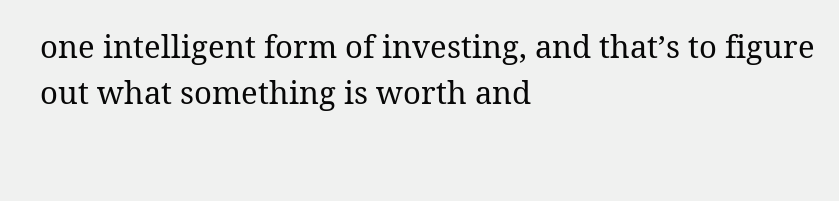one intelligent form of investing, and that’s to figure out what something is worth and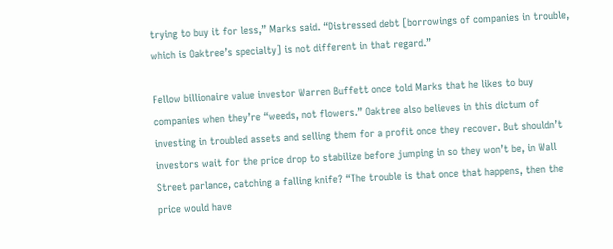trying to buy it for less,” Marks said. “Distressed debt [borrowings of companies in trouble, which is Oaktree’s specialty] is not different in that regard.”

Fellow billionaire value investor Warren Buffett once told Marks that he likes to buy companies when they’re “weeds, not flowers.” Oaktree also believes in this dictum of investing in troubled assets and selling them for a profit once they recover. But shouldn’t investors wait for the price drop to stabilize before jumping in so they won’t be, in Wall Street parlance, catching a falling knife? “The trouble is that once that happens, then the price would have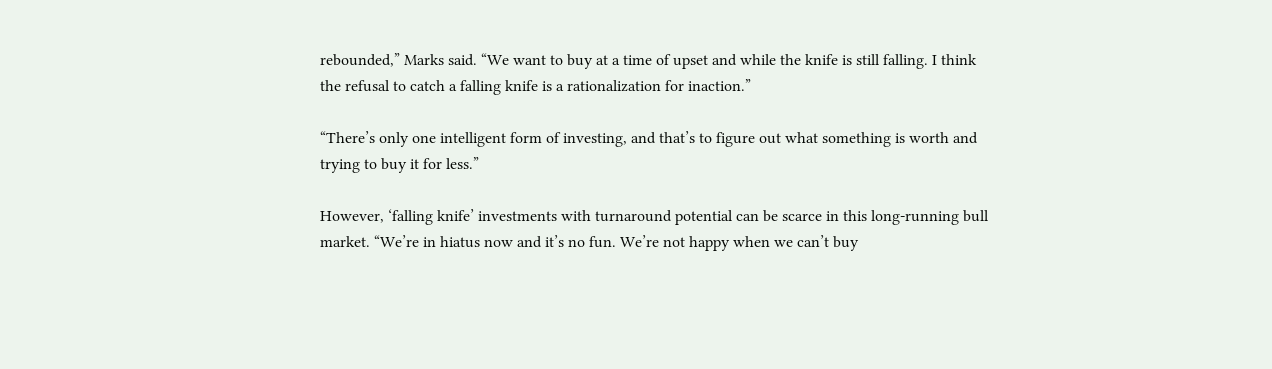rebounded,” Marks said. “We want to buy at a time of upset and while the knife is still falling. I think the refusal to catch a falling knife is a rationalization for inaction.”

“There’s only one intelligent form of investing, and that’s to figure out what something is worth and trying to buy it for less.”

However, ‘falling knife’ investments with turnaround potential can be scarce in this long-running bull market. “We’re in hiatus now and it’s no fun. We’re not happy when we can’t buy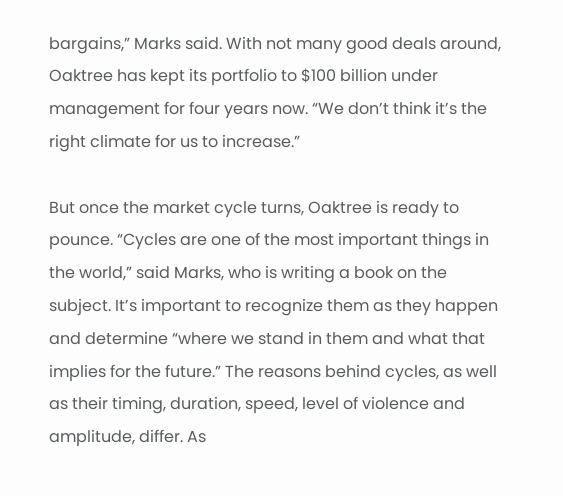bargains,” Marks said. With not many good deals around, Oaktree has kept its portfolio to $100 billion under management for four years now. “We don’t think it’s the right climate for us to increase.”

But once the market cycle turns, Oaktree is ready to pounce. “Cycles are one of the most important things in the world,” said Marks, who is writing a book on the subject. It’s important to recognize them as they happen and determine “where we stand in them and what that implies for the future.” The reasons behind cycles, as well as their timing, duration, speed, level of violence and amplitude, differ. As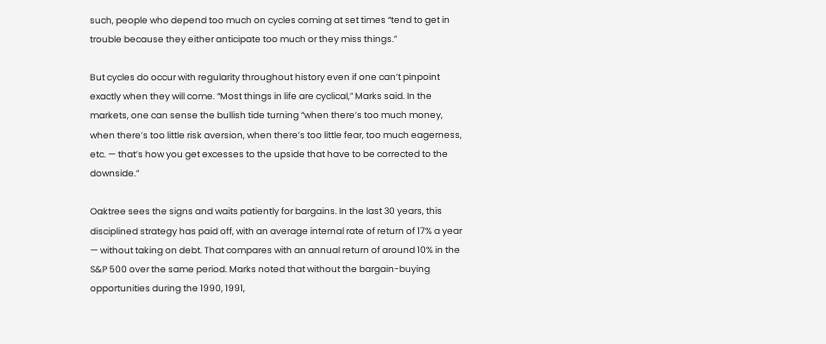such, people who depend too much on cycles coming at set times “tend to get in trouble because they either anticipate too much or they miss things.”

But cycles do occur with regularity throughout history even if one can’t pinpoint exactly when they will come. “Most things in life are cyclical,” Marks said. In the markets, one can sense the bullish tide turning “when there’s too much money, when there’s too little risk aversion, when there’s too little fear, too much eagerness, etc. — that’s how you get excesses to the upside that have to be corrected to the downside.”

Oaktree sees the signs and waits patiently for bargains. In the last 30 years, this disciplined strategy has paid off, with an average internal rate of return of 17% a year — without taking on debt. That compares with an annual return of around 10% in the S&P 500 over the same period. Marks noted that without the bargain-buying opportunities during the 1990, 1991,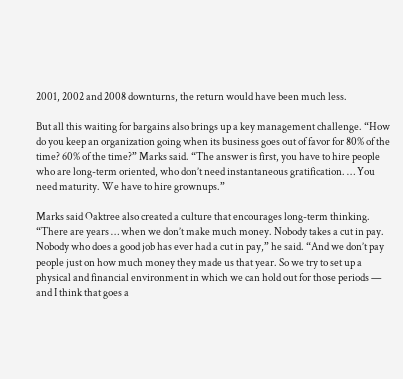2001, 2002 and 2008 downturns, the return would have been much less.

But all this waiting for bargains also brings up a key management challenge. “How do you keep an organization going when its business goes out of favor for 80% of the time? 60% of the time?” Marks said. “The answer is first, you have to hire people who are long-term oriented, who don’t need instantaneous gratification. … You need maturity. We have to hire grownups.”

Marks said Oaktree also created a culture that encourages long-term thinking. “There are years … when we don’t make much money. Nobody takes a cut in pay. Nobody who does a good job has ever had a cut in pay,” he said. “And we don’t pay people just on how much money they made us that year. So we try to set up a physical and financial environment in which we can hold out for those periods — and I think that goes a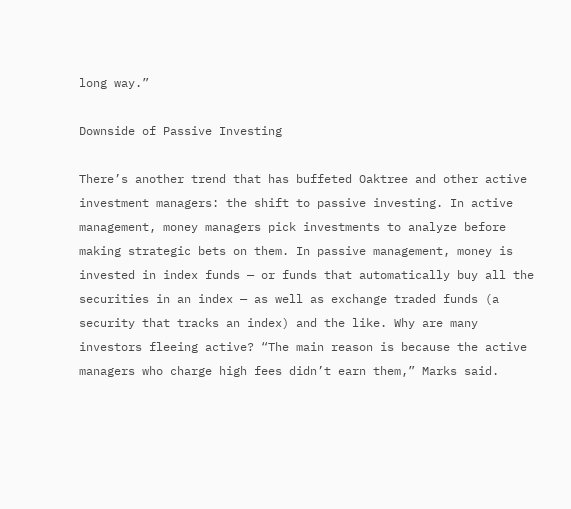long way.”

Downside of Passive Investing

There’s another trend that has buffeted Oaktree and other active investment managers: the shift to passive investing. In active management, money managers pick investments to analyze before making strategic bets on them. In passive management, money is invested in index funds — or funds that automatically buy all the securities in an index — as well as exchange traded funds (a security that tracks an index) and the like. Why are many investors fleeing active? “The main reason is because the active managers who charge high fees didn’t earn them,” Marks said.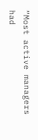“Most active managers had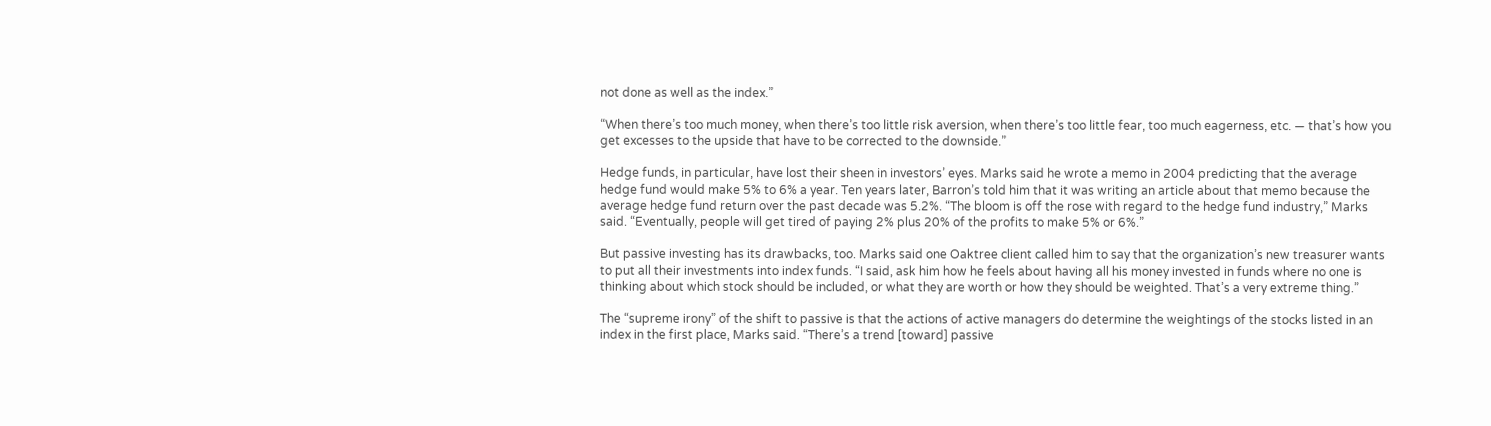not done as well as the index.”

“When there’s too much money, when there’s too little risk aversion, when there’s too little fear, too much eagerness, etc. — that’s how you get excesses to the upside that have to be corrected to the downside.”

Hedge funds, in particular, have lost their sheen in investors’ eyes. Marks said he wrote a memo in 2004 predicting that the average hedge fund would make 5% to 6% a year. Ten years later, Barron’s told him that it was writing an article about that memo because the average hedge fund return over the past decade was 5.2%. “The bloom is off the rose with regard to the hedge fund industry,” Marks said. “Eventually, people will get tired of paying 2% plus 20% of the profits to make 5% or 6%.”

But passive investing has its drawbacks, too. Marks said one Oaktree client called him to say that the organization’s new treasurer wants to put all their investments into index funds. “I said, ask him how he feels about having all his money invested in funds where no one is thinking about which stock should be included, or what they are worth or how they should be weighted. That’s a very extreme thing.”

The “supreme irony” of the shift to passive is that the actions of active managers do determine the weightings of the stocks listed in an index in the first place, Marks said. “There’s a trend [toward] passive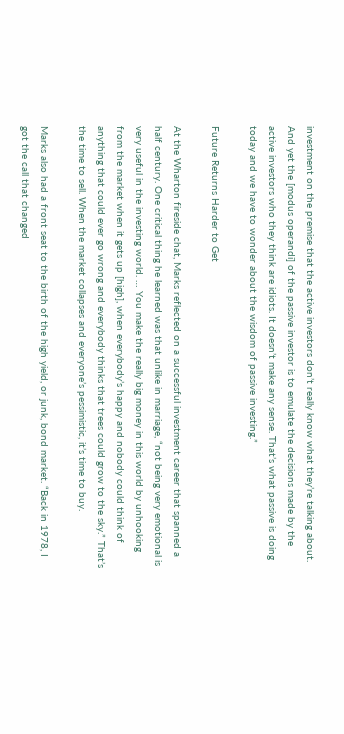investment on the premise that the active investors don’t really know what they’re talking about. And yet the [modus operandi] of the passive investor is to emulate the decisions made by the active investors who they think are idiots. It doesn’t make any sense. That’s what passive is doing today and we have to wonder about the wisdom of passive investing.”

Future Returns Harder to Get

At the Wharton fireside chat, Marks reflected on a successful investment career that spanned a half century. One critical thing he learned was that unlike in marriage, “not being very emotional is very useful in the investing world. … You make the really big money in this world by unhooking from the market when it gets up [high], when everybody’s happy and nobody could think of anything that could ever go wrong and everybody thinks that trees could grow to the sky.” That’s the time to sell. When the market collapses and everyone’s pessimistic, it’s time to buy.

Marks also had a front seat to the birth of the high yield, or junk, bond market. “Back in 1978, I got the call that changed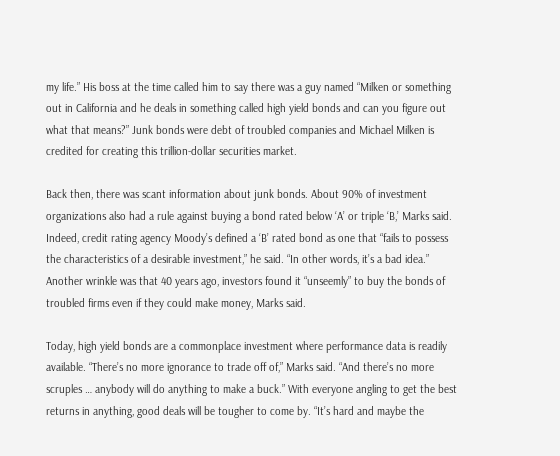my life.” His boss at the time called him to say there was a guy named “Milken or something out in California and he deals in something called high yield bonds and can you figure out what that means?” Junk bonds were debt of troubled companies and Michael Milken is credited for creating this trillion-dollar securities market.

Back then, there was scant information about junk bonds. About 90% of investment organizations also had a rule against buying a bond rated below ‘A’ or triple ‘B,’ Marks said. Indeed, credit rating agency Moody’s defined a ‘B’ rated bond as one that “fails to possess the characteristics of a desirable investment,” he said. “In other words, it’s a bad idea.” Another wrinkle was that 40 years ago, investors found it “unseemly” to buy the bonds of troubled firms even if they could make money, Marks said.

Today, high yield bonds are a commonplace investment where performance data is readily available. “There’s no more ignorance to trade off of,” Marks said. “And there’s no more scruples … anybody will do anything to make a buck.” With everyone angling to get the best returns in anything, good deals will be tougher to come by. “It’s hard and maybe the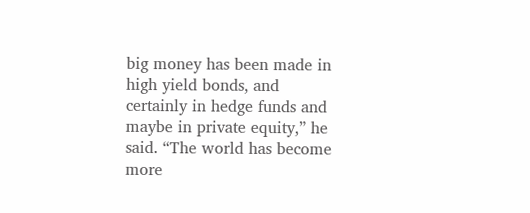big money has been made in high yield bonds, and certainly in hedge funds and maybe in private equity,” he said. “The world has become more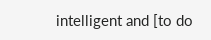intelligent and [to do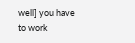well] you have to work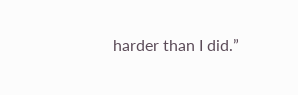harder than I did.”